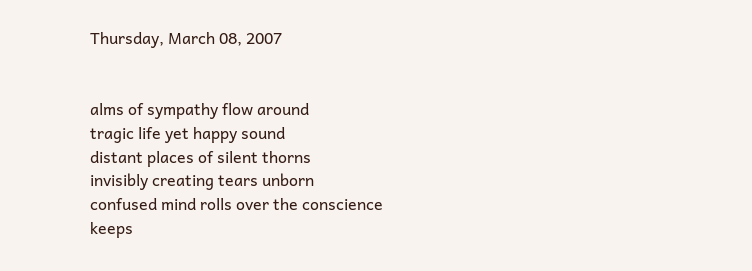Thursday, March 08, 2007


alms of sympathy flow around
tragic life yet happy sound
distant places of silent thorns
invisibly creating tears unborn
confused mind rolls over the conscience
keeps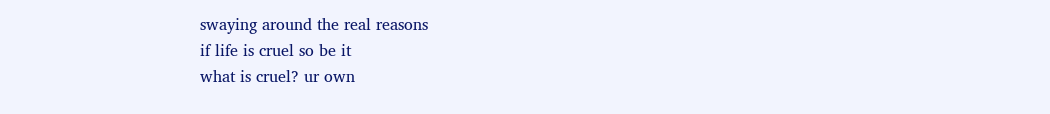swaying around the real reasons
if life is cruel so be it
what is cruel? ur own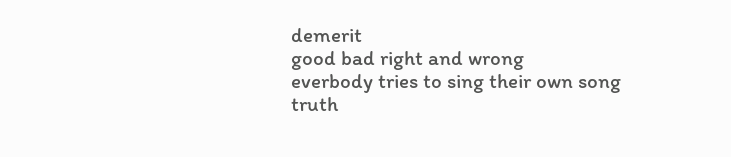demerit
good bad right and wrong
everbody tries to sing their own song
truth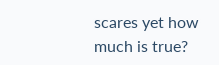scares yet how much is true?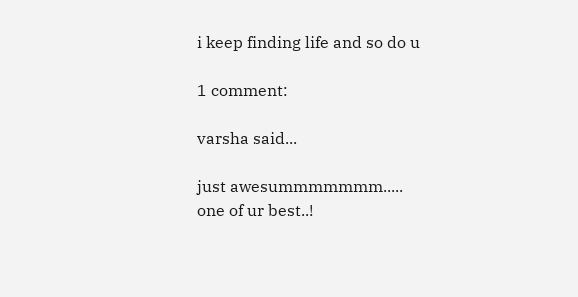i keep finding life and so do u

1 comment:

varsha said...

just awesummmmmmm.....
one of ur best..!